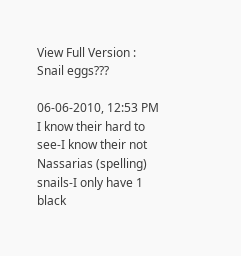View Full Version : Snail eggs???

06-06-2010, 12:53 PM
I know their hard to see-I know their not Nassarias (spelling) snails-I only have 1 black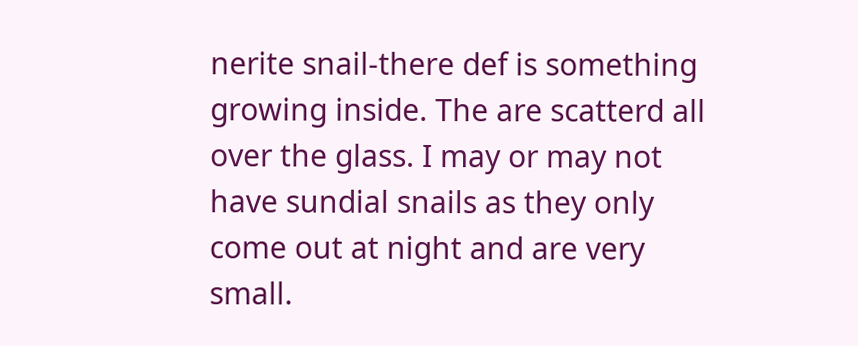nerite snail-there def is something growing inside. The are scatterd all over the glass. I may or may not have sundial snails as they only come out at night and are very small.